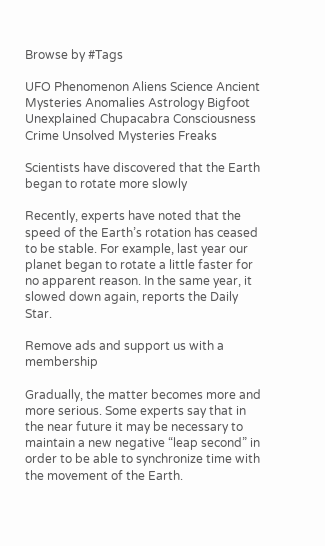Browse by #Tags

UFO Phenomenon Aliens Science Ancient Mysteries Anomalies Astrology Bigfoot Unexplained Chupacabra Consciousness Crime Unsolved Mysteries Freaks

Scientists have discovered that the Earth began to rotate more slowly

Recently, experts have noted that the speed of the Earth’s rotation has ceased to be stable. For example, last year our planet began to rotate a little faster for no apparent reason. In the same year, it slowed down again, reports the Daily Star.

Remove ads and support us with a membership

Gradually, the matter becomes more and more serious. Some experts say that in the near future it may be necessary to maintain a new negative “leap second” in order to be able to synchronize time with the movement of the Earth.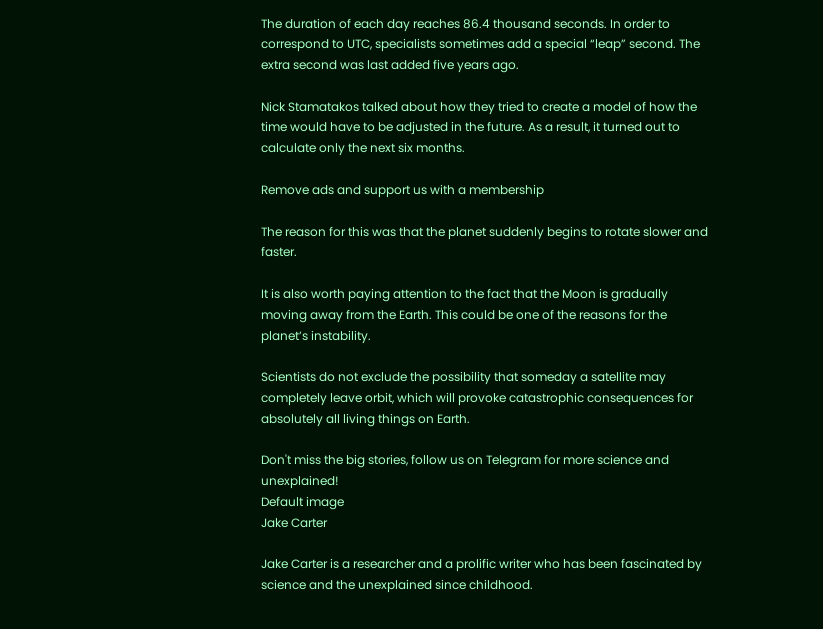The duration of each day reaches 86.4 thousand seconds. In order to correspond to UTC, specialists sometimes add a special “leap” second. The extra second was last added five years ago.

Nick Stamatakos talked about how they tried to create a model of how the time would have to be adjusted in the future. As a result, it turned out to calculate only the next six months.

Remove ads and support us with a membership

The reason for this was that the planet suddenly begins to rotate slower and faster.

It is also worth paying attention to the fact that the Moon is gradually moving away from the Earth. This could be one of the reasons for the planet’s instability.

Scientists do not exclude the possibility that someday a satellite may completely leave orbit, which will provoke catastrophic consequences for absolutely all living things on Earth.

Don't miss the big stories, follow us on Telegram for more science and unexplained!
Default image
Jake Carter

Jake Carter is a researcher and a prolific writer who has been fascinated by science and the unexplained since childhood.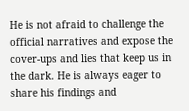He is not afraid to challenge the official narratives and expose the cover-ups and lies that keep us in the dark. He is always eager to share his findings and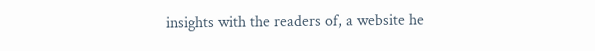insights with the readers of, a website he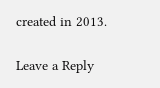created in 2013.

Leave a Reply